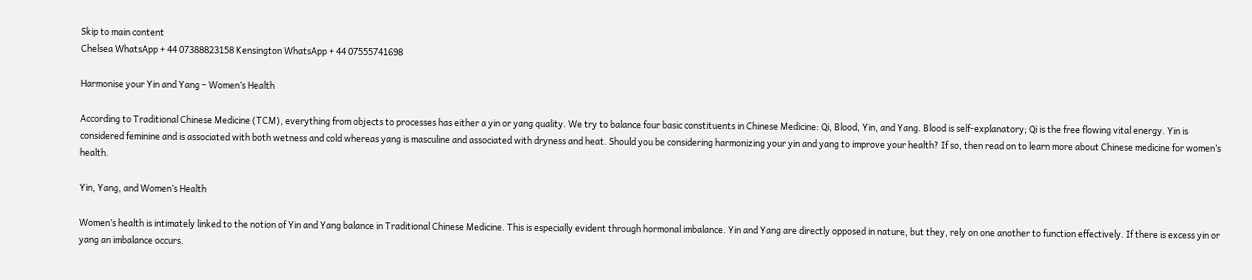Skip to main content
Chelsea WhatsApp + 44 07388823158 Kensington WhatsApp + 44 07555741698

Harmonise your Yin and Yang – Women’s Health

According to Traditional Chinese Medicine (TCM), everything from objects to processes has either a yin or yang quality. We try to balance four basic constituents in Chinese Medicine: Qi, Blood, Yin, and Yang. Blood is self-explanatory; Qi is the free flowing vital energy. Yin is considered feminine and is associated with both wetness and cold whereas yang is masculine and associated with dryness and heat. Should you be considering harmonizing your yin and yang to improve your health? If so, then read on to learn more about Chinese medicine for women’s health.

Yin, Yang, and Women’s Health

Women’s health is intimately linked to the notion of Yin and Yang balance in Traditional Chinese Medicine. This is especially evident through hormonal imbalance. Yin and Yang are directly opposed in nature, but they, rely on one another to function effectively. If there is excess yin or yang an imbalance occurs.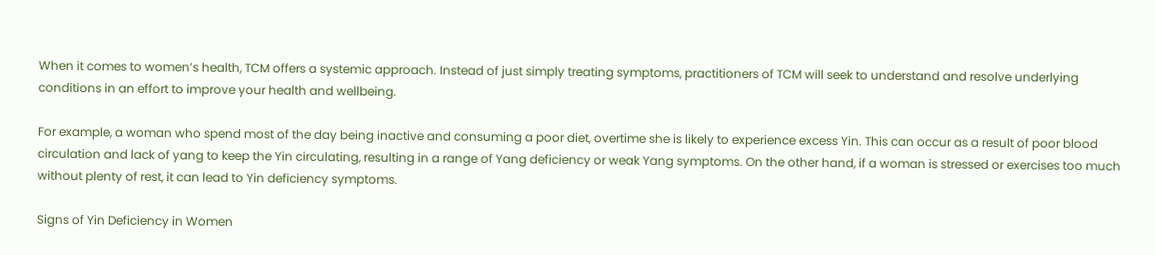When it comes to women’s health, TCM offers a systemic approach. Instead of just simply treating symptoms, practitioners of TCM will seek to understand and resolve underlying conditions in an effort to improve your health and wellbeing.

For example, a woman who spend most of the day being inactive and consuming a poor diet, overtime she is likely to experience excess Yin. This can occur as a result of poor blood circulation and lack of yang to keep the Yin circulating, resulting in a range of Yang deficiency or weak Yang symptoms. On the other hand, if a woman is stressed or exercises too much without plenty of rest, it can lead to Yin deficiency symptoms.

Signs of Yin Deficiency in Women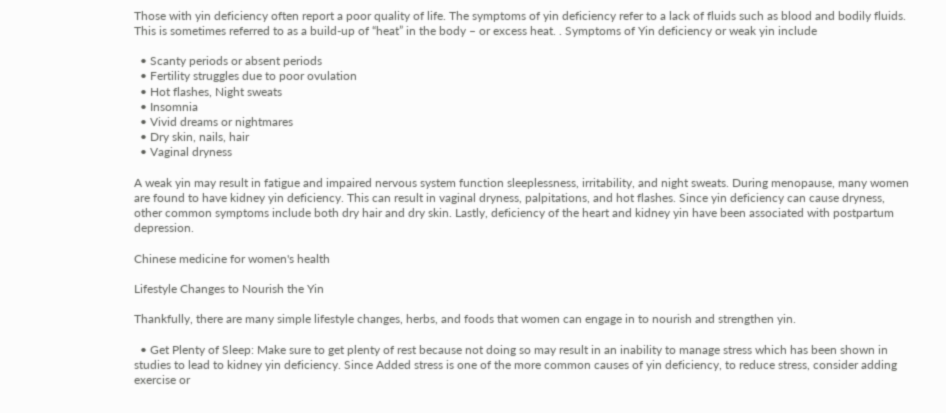Those with yin deficiency often report a poor quality of life. The symptoms of yin deficiency refer to a lack of fluids such as blood and bodily fluids. This is sometimes referred to as a build-up of “heat” in the body – or excess heat. . Symptoms of Yin deficiency or weak yin include

  • Scanty periods or absent periods
  • Fertility struggles due to poor ovulation
  • Hot flashes, Night sweats
  • Insomnia
  • Vivid dreams or nightmares
  • Dry skin, nails, hair
  • Vaginal dryness

A weak yin may result in fatigue and impaired nervous system function sleeplessness, irritability, and night sweats. During menopause, many women are found to have kidney yin deficiency. This can result in vaginal dryness, palpitations, and hot flashes. Since yin deficiency can cause dryness, other common symptoms include both dry hair and dry skin. Lastly, deficiency of the heart and kidney yin have been associated with postpartum depression.

Chinese medicine for women's health

Lifestyle Changes to Nourish the Yin

Thankfully, there are many simple lifestyle changes, herbs, and foods that women can engage in to nourish and strengthen yin.

  • Get Plenty of Sleep: Make sure to get plenty of rest because not doing so may result in an inability to manage stress which has been shown in studies to lead to kidney yin deficiency. Since Added stress is one of the more common causes of yin deficiency, to reduce stress, consider adding exercise or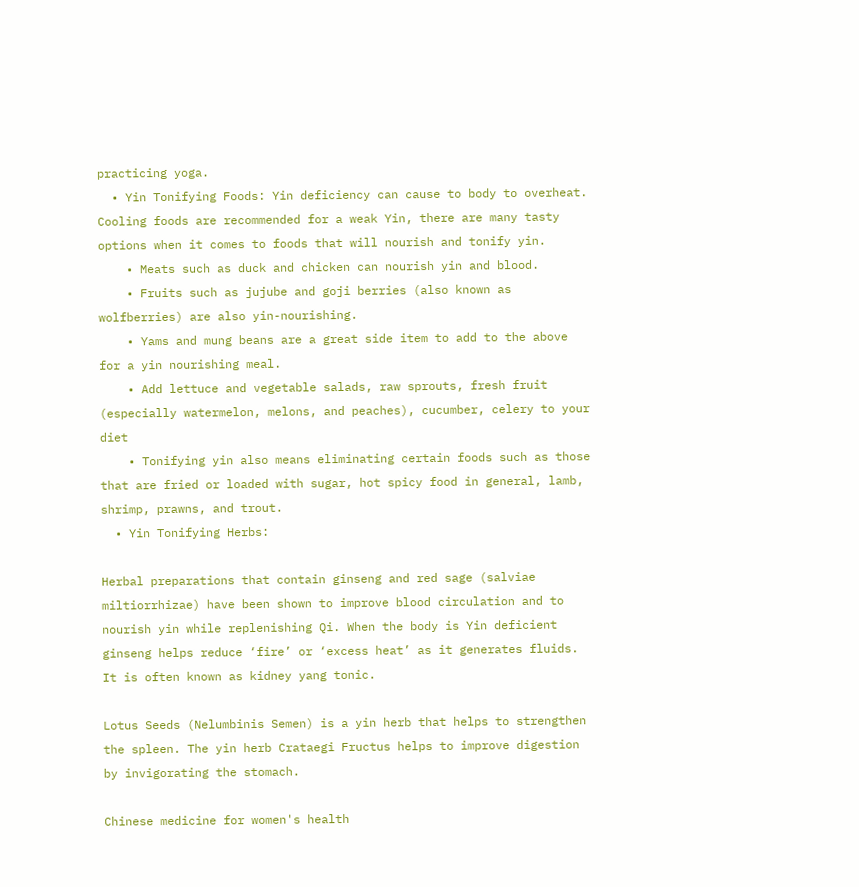practicing yoga.
  • Yin Tonifying Foods: Yin deficiency can cause to body to overheat. Cooling foods are recommended for a weak Yin, there are many tasty options when it comes to foods that will nourish and tonify yin.
    • Meats such as duck and chicken can nourish yin and blood.
    • Fruits such as jujube and goji berries (also known as wolfberries) are also yin-nourishing.
    • Yams and mung beans are a great side item to add to the above for a yin nourishing meal.
    • Add lettuce and vegetable salads, raw sprouts, fresh fruit (especially watermelon, melons, and peaches), cucumber, celery to your diet
    • Tonifying yin also means eliminating certain foods such as those that are fried or loaded with sugar, hot spicy food in general, lamb, shrimp, prawns, and trout.
  • Yin Tonifying Herbs:

Herbal preparations that contain ginseng and red sage (salviae miltiorrhizae) have been shown to improve blood circulation and to nourish yin while replenishing Qi. When the body is Yin deficient ginseng helps reduce ‘fire’ or ‘excess heat’ as it generates fluids. It is often known as kidney yang tonic.

Lotus Seeds (Nelumbinis Semen) is a yin herb that helps to strengthen the spleen. The yin herb Crataegi Fructus helps to improve digestion by invigorating the stomach.

Chinese medicine for women's health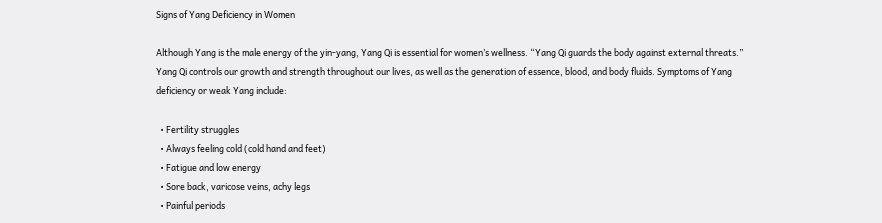Signs of Yang Deficiency in Women

Although Yang is the male energy of the yin-yang, Yang Qi is essential for women’s wellness. “Yang Qi guards the body against external threats.”  Yang Qi controls our growth and strength throughout our lives, as well as the generation of essence, blood, and body fluids. Symptoms of Yang deficiency or weak Yang include:

  • Fertility struggles
  • Always feeling cold (cold hand and feet)
  • Fatigue and low energy
  • Sore back, varicose veins, achy legs
  • Painful periods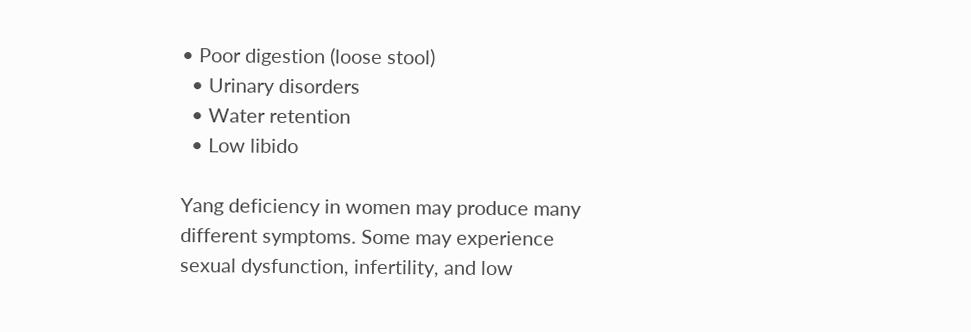• Poor digestion (loose stool)
  • Urinary disorders
  • Water retention
  • Low libido

Yang deficiency in women may produce many different symptoms. Some may experience sexual dysfunction, infertility, and low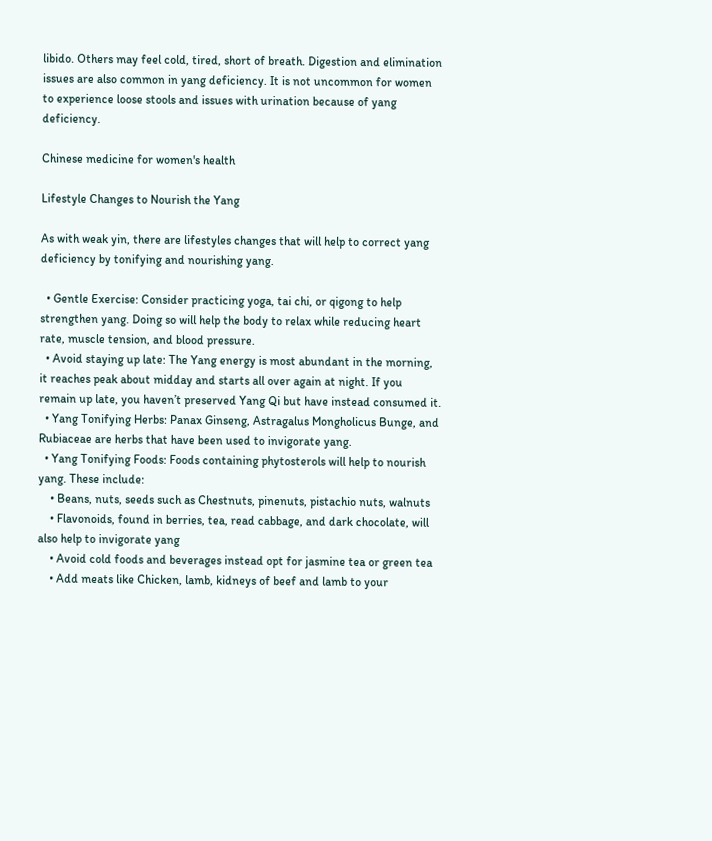libido. Others may feel cold, tired, short of breath. Digestion and elimination issues are also common in yang deficiency. It is not uncommon for women to experience loose stools and issues with urination because of yang deficiency.

Chinese medicine for women's health

Lifestyle Changes to Nourish the Yang

As with weak yin, there are lifestyles changes that will help to correct yang deficiency by tonifying and nourishing yang.

  • Gentle Exercise: Consider practicing yoga, tai chi, or qigong to help strengthen yang. Doing so will help the body to relax while reducing heart rate, muscle tension, and blood pressure.
  • Avoid staying up late: The Yang energy is most abundant in the morning, it reaches peak about midday and starts all over again at night. If you remain up late, you haven’t preserved Yang Qi but have instead consumed it.
  • Yang Tonifying Herbs: Panax Ginseng, Astragalus Mongholicus Bunge, and Rubiaceae are herbs that have been used to invigorate yang.
  • Yang Tonifying Foods: Foods containing phytosterols will help to nourish yang. These include:
    • Beans, nuts, seeds such as Chestnuts, pinenuts, pistachio nuts, walnuts
    • Flavonoids, found in berries, tea, read cabbage, and dark chocolate, will also help to invigorate yang
    • Avoid cold foods and beverages instead opt for jasmine tea or green tea
    • Add meats like Chicken, lamb, kidneys of beef and lamb to your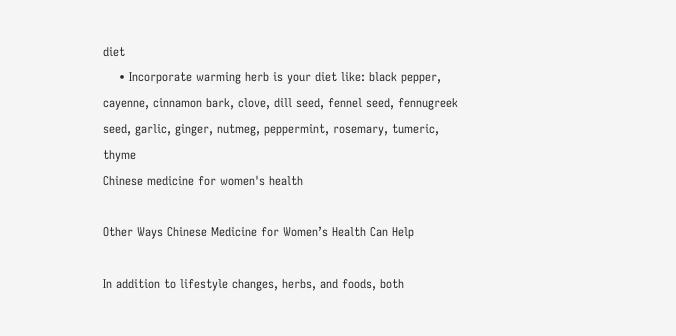diet
    • Incorporate warming herb is your diet like: black pepper, cayenne, cinnamon bark, clove, dill seed, fennel seed, fennugreek seed, garlic, ginger, nutmeg, peppermint, rosemary, tumeric, thyme
Chinese medicine for women's health

Other Ways Chinese Medicine for Women’s Health Can Help

In addition to lifestyle changes, herbs, and foods, both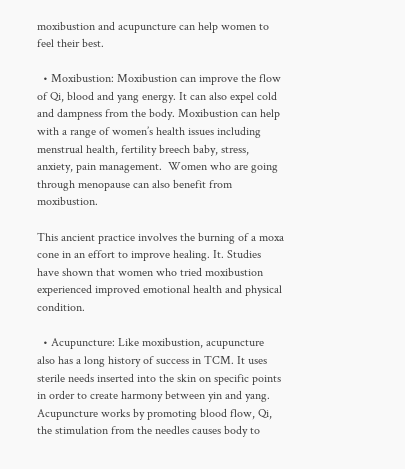moxibustion and acupuncture can help women to feel their best.

  • Moxibustion: Moxibustion can improve the flow of Qi, blood and yang energy. It can also expel cold and dampness from the body. Moxibustion can help with a range of women’s health issues including menstrual health, fertility breech baby, stress, anxiety, pain management.  Women who are going through menopause can also benefit from moxibustion.

This ancient practice involves the burning of a moxa cone in an effort to improve healing. It. Studies have shown that women who tried moxibustion experienced improved emotional health and physical condition.

  • Acupuncture: Like moxibustion, acupuncture also has a long history of success in TCM. It uses sterile needs inserted into the skin on specific points in order to create harmony between yin and yang. Acupuncture works by promoting blood flow, Qi, the stimulation from the needles causes body to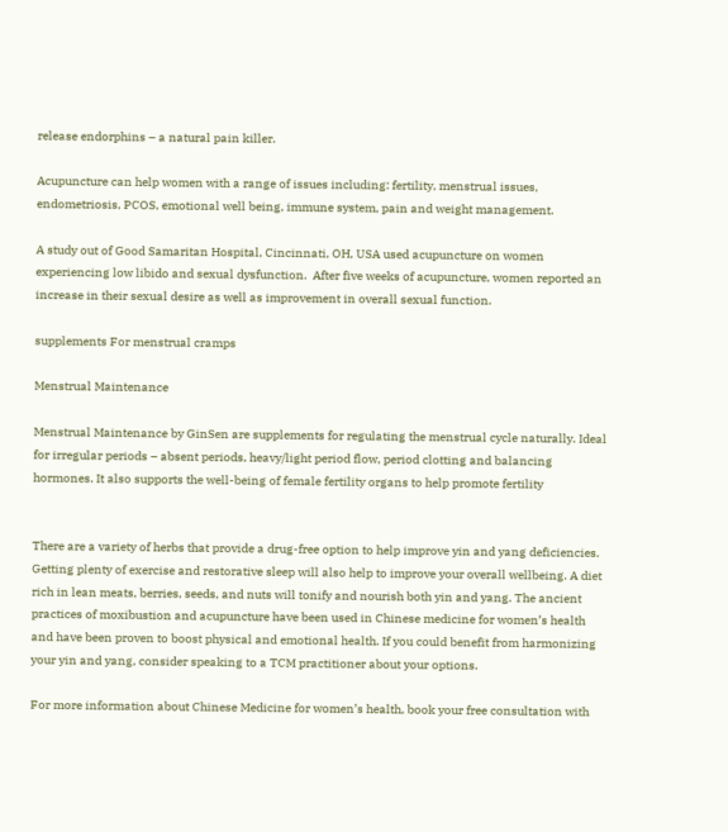release endorphins – a natural pain killer.

Acupuncture can help women with a range of issues including: fertility, menstrual issues, endometriosis, PCOS, emotional well being, immune system, pain and weight management.

A study out of Good Samaritan Hospital, Cincinnati, OH, USA used acupuncture on women experiencing low libido and sexual dysfunction.  After five weeks of acupuncture, women reported an increase in their sexual desire as well as improvement in overall sexual function.

supplements For menstrual cramps

Menstrual Maintenance

Menstrual Maintenance by GinSen are supplements for regulating the menstrual cycle naturally. Ideal for irregular periods – absent periods, heavy/light period flow, period clotting and balancing hormones. It also supports the well-being of female fertility organs to help promote fertility


There are a variety of herbs that provide a drug-free option to help improve yin and yang deficiencies. Getting plenty of exercise and restorative sleep will also help to improve your overall wellbeing. A diet rich in lean meats, berries, seeds, and nuts will tonify and nourish both yin and yang. The ancient practices of moxibustion and acupuncture have been used in Chinese medicine for women’s health and have been proven to boost physical and emotional health. If you could benefit from harmonizing your yin and yang, consider speaking to a TCM practitioner about your options.

For more information about Chinese Medicine for women’s health, book your free consultation with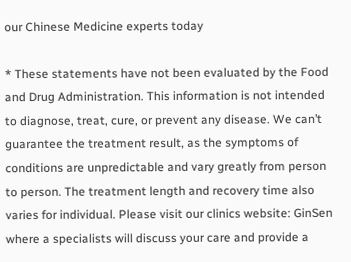our Chinese Medicine experts today

* These statements have not been evaluated by the Food and Drug Administration. This information is not intended to diagnose, treat, cure, or prevent any disease. We can’t guarantee the treatment result, as the symptoms of conditions are unpredictable and vary greatly from person to person. The treatment length and recovery time also varies for individual. Please visit our clinics website: GinSen where a specialists will discuss your care and provide a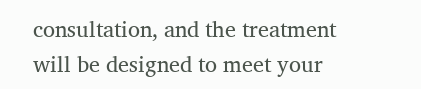consultation, and the treatment will be designed to meet your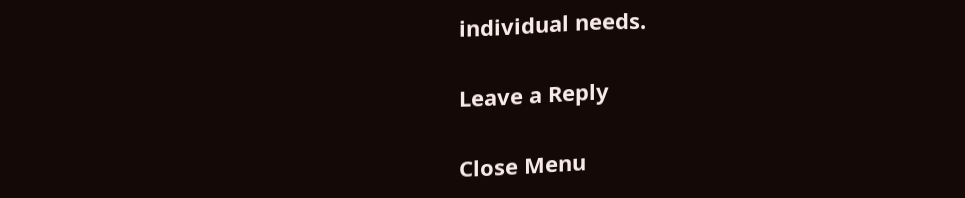individual needs.

Leave a Reply

Close Menu